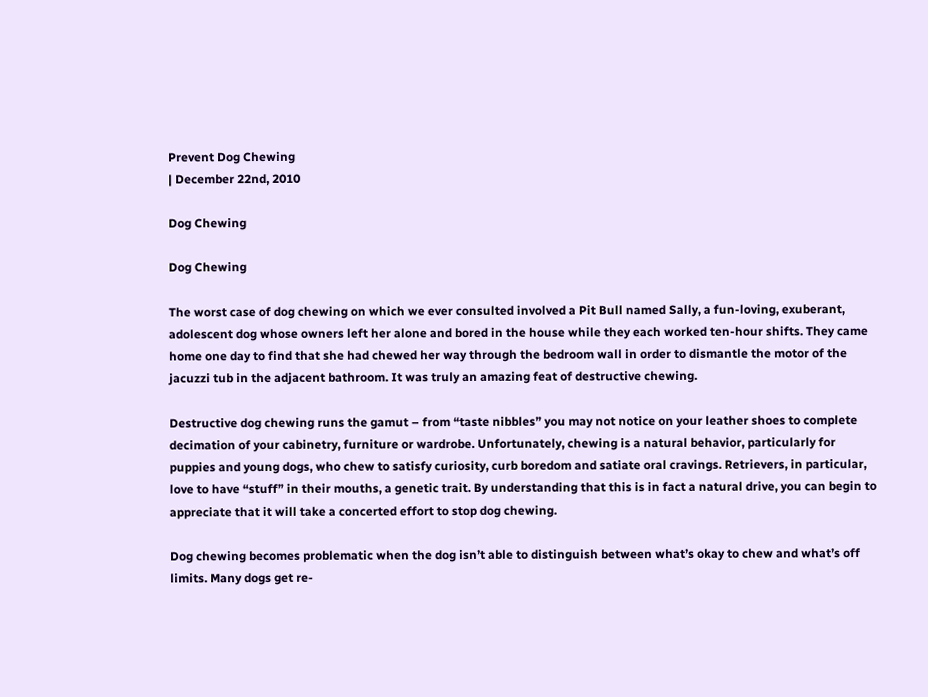Prevent Dog Chewing
| December 22nd, 2010

Dog Chewing

Dog Chewing

The worst case of dog chewing on which we ever consulted involved a Pit Bull named Sally, a fun-loving, exuberant, adolescent dog whose owners left her alone and bored in the house while they each worked ten-hour shifts. They came home one day to find that she had chewed her way through the bedroom wall in order to dismantle the motor of the jacuzzi tub in the adjacent bathroom. It was truly an amazing feat of destructive chewing.

Destructive dog chewing runs the gamut – from “taste nibbles” you may not notice on your leather shoes to complete decimation of your cabinetry, furniture or wardrobe. Unfortunately, chewing is a natural behavior, particularly for puppies and young dogs, who chew to satisfy curiosity, curb boredom and satiate oral cravings. Retrievers, in particular, love to have “stuff” in their mouths, a genetic trait. By understanding that this is in fact a natural drive, you can begin to appreciate that it will take a concerted effort to stop dog chewing.

Dog chewing becomes problematic when the dog isn’t able to distinguish between what’s okay to chew and what’s off limits. Many dogs get re-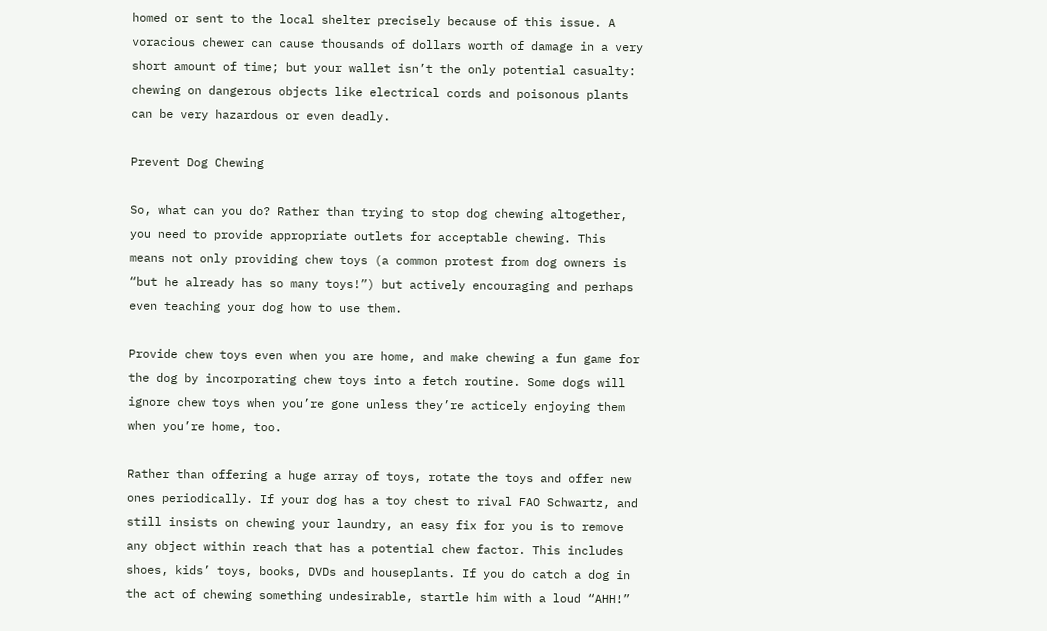homed or sent to the local shelter precisely because of this issue. A voracious chewer can cause thousands of dollars worth of damage in a very short amount of time; but your wallet isn’t the only potential casualty: chewing on dangerous objects like electrical cords and poisonous plants can be very hazardous or even deadly.

Prevent Dog Chewing

So, what can you do? Rather than trying to stop dog chewing altogether, you need to provide appropriate outlets for acceptable chewing. This means not only providing chew toys (a common protest from dog owners is “but he already has so many toys!”) but actively encouraging and perhaps even teaching your dog how to use them.

Provide chew toys even when you are home, and make chewing a fun game for the dog by incorporating chew toys into a fetch routine. Some dogs will ignore chew toys when you’re gone unless they’re acticely enjoying them when you’re home, too.

Rather than offering a huge array of toys, rotate the toys and offer new ones periodically. If your dog has a toy chest to rival FAO Schwartz, and still insists on chewing your laundry, an easy fix for you is to remove any object within reach that has a potential chew factor. This includes shoes, kids’ toys, books, DVDs and houseplants. If you do catch a dog in the act of chewing something undesirable, startle him with a loud “AHH!”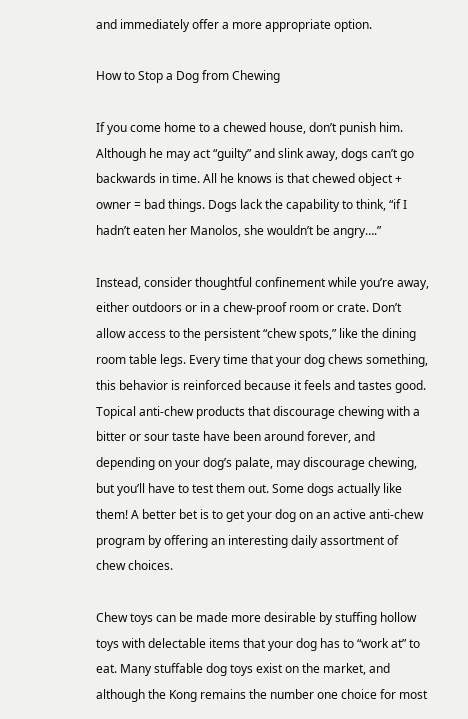and immediately offer a more appropriate option.

How to Stop a Dog from Chewing

If you come home to a chewed house, don’t punish him. Although he may act “guilty” and slink away, dogs can’t go backwards in time. All he knows is that chewed object + owner = bad things. Dogs lack the capability to think, “if I hadn’t eaten her Manolos, she wouldn’t be angry….”

Instead, consider thoughtful confinement while you’re away, either outdoors or in a chew-proof room or crate. Don’t allow access to the persistent “chew spots,” like the dining room table legs. Every time that your dog chews something, this behavior is reinforced because it feels and tastes good. Topical anti-chew products that discourage chewing with a bitter or sour taste have been around forever, and depending on your dog’s palate, may discourage chewing, but you’ll have to test them out. Some dogs actually like them! A better bet is to get your dog on an active anti-chew program by offering an interesting daily assortment of chew choices.

Chew toys can be made more desirable by stuffing hollow toys with delectable items that your dog has to “work at” to eat. Many stuffable dog toys exist on the market, and although the Kong remains the number one choice for most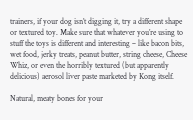trainers, if your dog isn’t digging it, try a different shape or textured toy. Make sure that whatever you’re using to stuff the toys is different and interesting – like bacon bits, wet food, jerky treats, peanut butter, string cheese, Cheese Whiz, or even the horribly textured (but apparently delicious) aerosol liver paste marketed by Kong itself.

Natural, meaty bones for your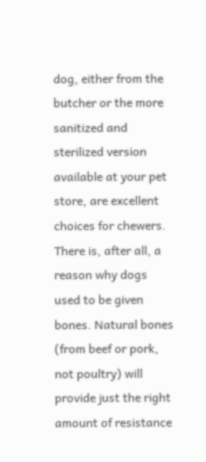dog, either from the butcher or the more sanitized and sterilized version available at your pet store, are excellent choices for chewers. There is, after all, a reason why dogs used to be given bones. Natural bones (from beef or pork, not poultry) will provide just the right amount of resistance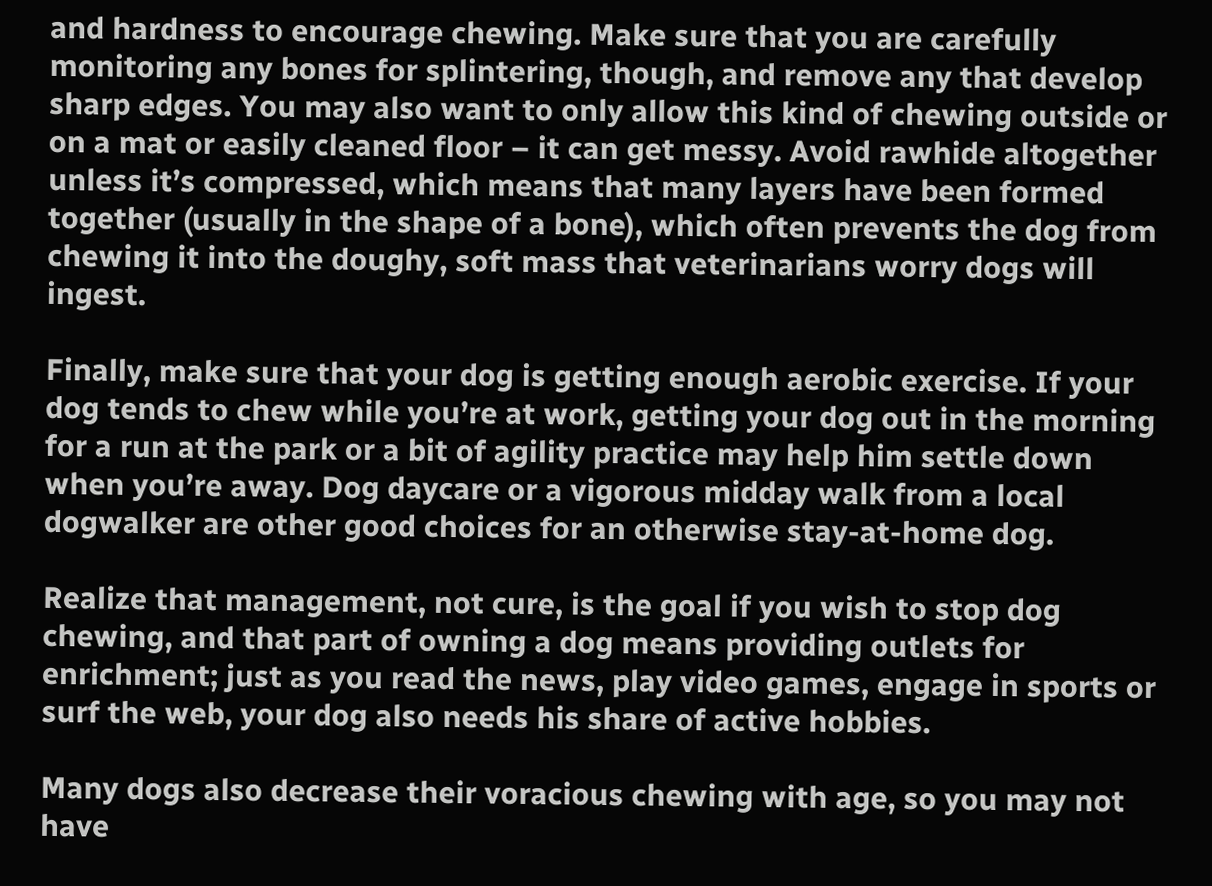and hardness to encourage chewing. Make sure that you are carefully monitoring any bones for splintering, though, and remove any that develop sharp edges. You may also want to only allow this kind of chewing outside or on a mat or easily cleaned floor – it can get messy. Avoid rawhide altogether unless it’s compressed, which means that many layers have been formed together (usually in the shape of a bone), which often prevents the dog from chewing it into the doughy, soft mass that veterinarians worry dogs will ingest.

Finally, make sure that your dog is getting enough aerobic exercise. If your dog tends to chew while you’re at work, getting your dog out in the morning for a run at the park or a bit of agility practice may help him settle down when you’re away. Dog daycare or a vigorous midday walk from a local dogwalker are other good choices for an otherwise stay-at-home dog.

Realize that management, not cure, is the goal if you wish to stop dog chewing, and that part of owning a dog means providing outlets for enrichment; just as you read the news, play video games, engage in sports or surf the web, your dog also needs his share of active hobbies.

Many dogs also decrease their voracious chewing with age, so you may not have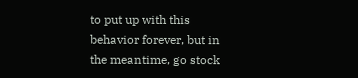to put up with this behavior forever, but in the meantime, go stock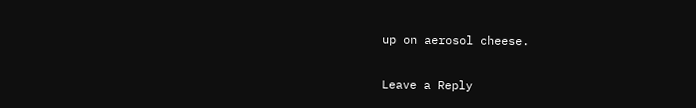up on aerosol cheese.

Leave a Reply